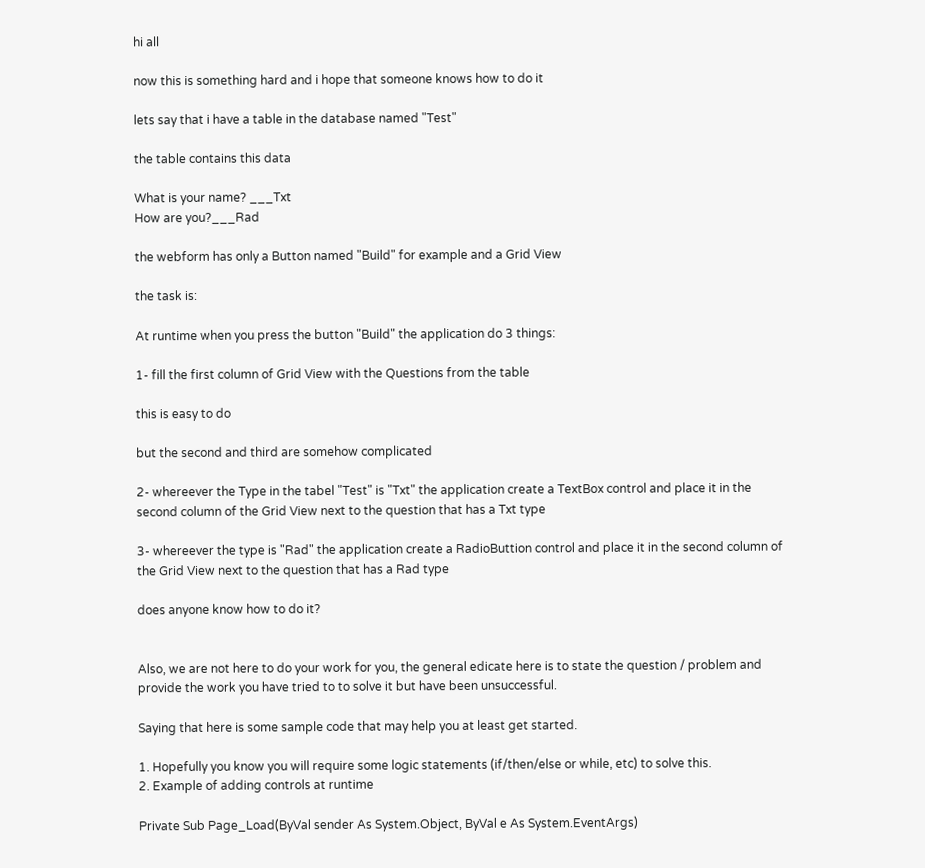hi all

now this is something hard and i hope that someone knows how to do it

lets say that i have a table in the database named "Test"

the table contains this data

What is your name? ___Txt
How are you?___Rad

the webform has only a Button named "Build" for example and a Grid View

the task is:

At runtime when you press the button "Build" the application do 3 things:

1- fill the first column of Grid View with the Questions from the table

this is easy to do

but the second and third are somehow complicated

2- whereever the Type in the tabel "Test" is "Txt" the application create a TextBox control and place it in the second column of the Grid View next to the question that has a Txt type

3- whereever the type is "Rad" the application create a RadioButtion control and place it in the second column of the Grid View next to the question that has a Rad type

does anyone know how to do it?


Also, we are not here to do your work for you, the general edicate here is to state the question / problem and provide the work you have tried to to solve it but have been unsuccessful.

Saying that here is some sample code that may help you at least get started.

1. Hopefully you know you will require some logic statements (if/then/else or while, etc) to solve this.
2. Example of adding controls at runtime

Private Sub Page_Load(ByVal sender As System.Object, ByVal e As System.EventArgs)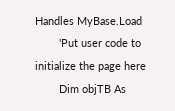Handles MyBase.Load
        'Put user code to initialize the page here
        Dim objTB As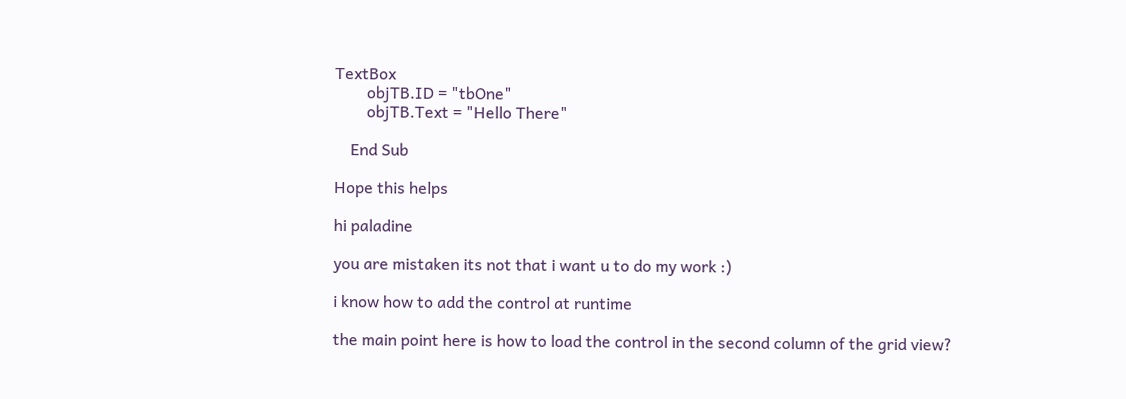TextBox
        objTB.ID = "tbOne"
        objTB.Text = "Hello There"

    End Sub

Hope this helps

hi paladine

you are mistaken its not that i want u to do my work :)

i know how to add the control at runtime

the main point here is how to load the control in the second column of the grid view?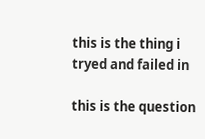this is the thing i tryed and failed in

this is the question